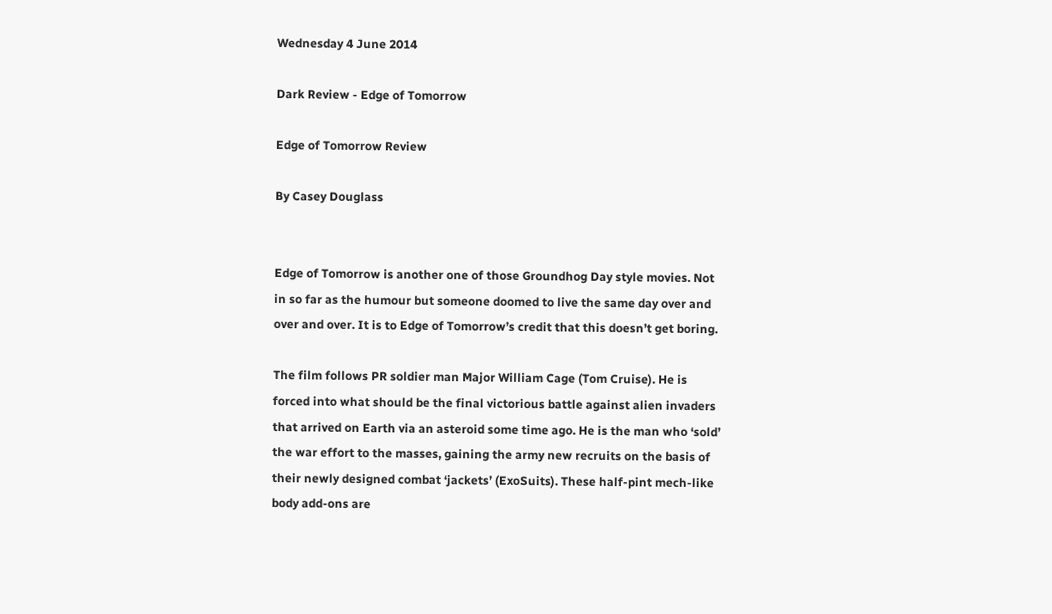Wednesday 4 June 2014

Dark Review - Edge of Tomorrow

Edge of Tomorrow Review

By Casey Douglass


Edge of Tomorrow is another one of those Groundhog Day style movies. Not in so far as the humour but someone doomed to live the same day over and over and over. It is to Edge of Tomorrow’s credit that this doesn’t get boring.

The film follows PR soldier man Major William Cage (Tom Cruise). He is forced into what should be the final victorious battle against alien invaders that arrived on Earth via an asteroid some time ago. He is the man who ‘sold’ the war effort to the masses, gaining the army new recruits on the basis of their newly designed combat ‘jackets’ (ExoSuits). These half-pint mech-like body add-ons are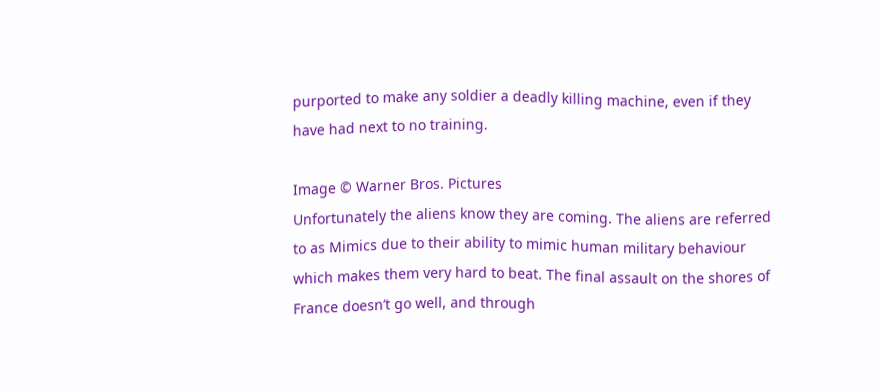purported to make any soldier a deadly killing machine, even if they have had next to no training.

Image © Warner Bros. Pictures
Unfortunately the aliens know they are coming. The aliens are referred to as Mimics due to their ability to mimic human military behaviour which makes them very hard to beat. The final assault on the shores of France doesn’t go well, and through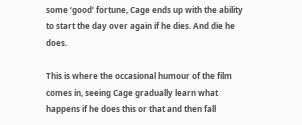some ‘good’ fortune, Cage ends up with the ability to start the day over again if he dies. And die he does.

This is where the occasional humour of the film comes in, seeing Cage gradually learn what happens if he does this or that and then fall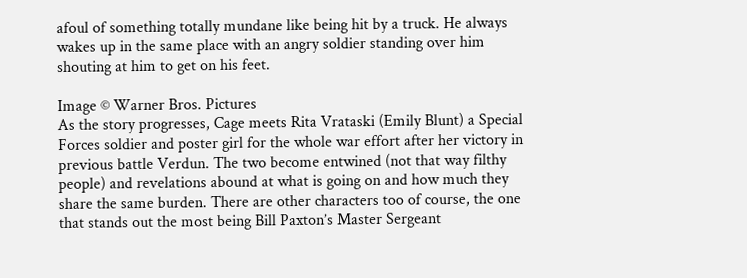afoul of something totally mundane like being hit by a truck. He always wakes up in the same place with an angry soldier standing over him shouting at him to get on his feet.

Image © Warner Bros. Pictures
As the story progresses, Cage meets Rita Vrataski (Emily Blunt) a Special Forces soldier and poster girl for the whole war effort after her victory in previous battle Verdun. The two become entwined (not that way filthy people) and revelations abound at what is going on and how much they share the same burden. There are other characters too of course, the one that stands out the most being Bill Paxton’s Master Sergeant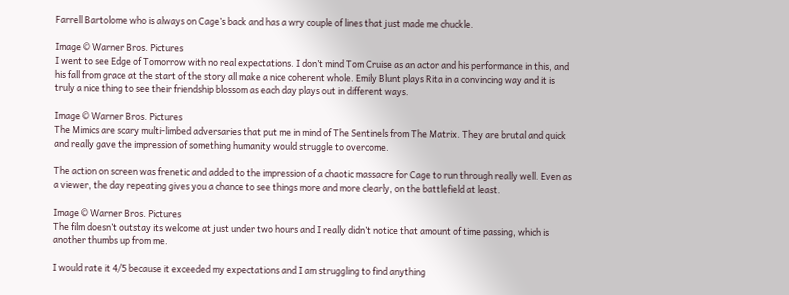Farrell Bartolome who is always on Cage’s back and has a wry couple of lines that just made me chuckle.

Image © Warner Bros. Pictures
I went to see Edge of Tomorrow with no real expectations. I don’t mind Tom Cruise as an actor and his performance in this, and his fall from grace at the start of the story all make a nice coherent whole. Emily Blunt plays Rita in a convincing way and it is truly a nice thing to see their friendship blossom as each day plays out in different ways.

Image © Warner Bros. Pictures
The Mimics are scary multi-limbed adversaries that put me in mind of The Sentinels from The Matrix. They are brutal and quick and really gave the impression of something humanity would struggle to overcome.

The action on screen was frenetic and added to the impression of a chaotic massacre for Cage to run through really well. Even as a viewer, the day repeating gives you a chance to see things more and more clearly, on the battlefield at least.

Image © Warner Bros. Pictures
The film doesn’t outstay its welcome at just under two hours and I really didn’t notice that amount of time passing, which is another thumbs up from me.

I would rate it 4/5 because it exceeded my expectations and I am struggling to find anything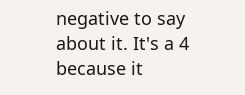negative to say about it. It's a 4 because it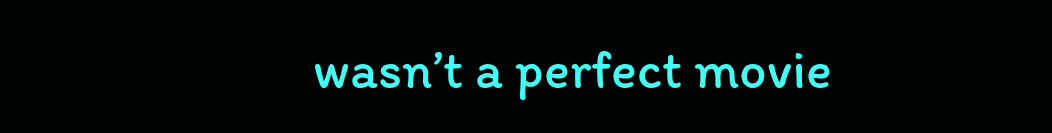wasn’t a perfect movie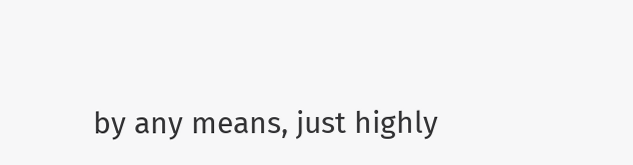by any means, just highly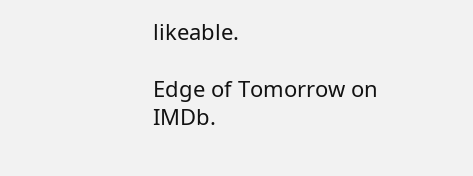likeable.

Edge of Tomorrow on IMDb.